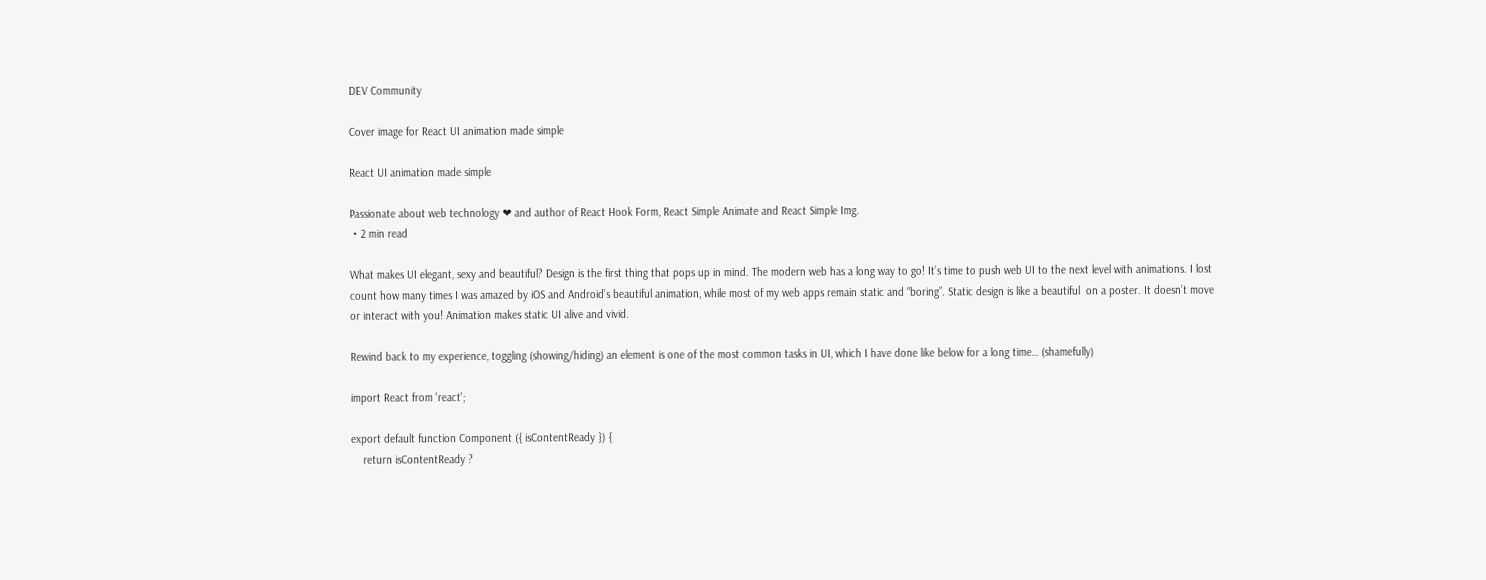DEV Community

Cover image for React UI animation made simple

React UI animation made simple

Passionate about web technology ❤ and author of React Hook Form, React Simple Animate and React Simple Img.
・2 min read

What makes UI elegant, sexy and beautiful? Design is the first thing that pops up in mind. The modern web has a long way to go! It’s time to push web UI to the next level with animations. I lost count how many times I was amazed by iOS and Android’s beautiful animation, while most of my web apps remain static and “boring”. Static design is like a beautiful  on a poster. It doesn’t move or interact with you! Animation makes static UI alive and vivid.

Rewind back to my experience, toggling (showing/hiding) an element is one of the most common tasks in UI, which I have done like below for a long time… (shamefully)

import React from 'react';

export default function Component ({ isContentReady }) {
    return isContentReady ?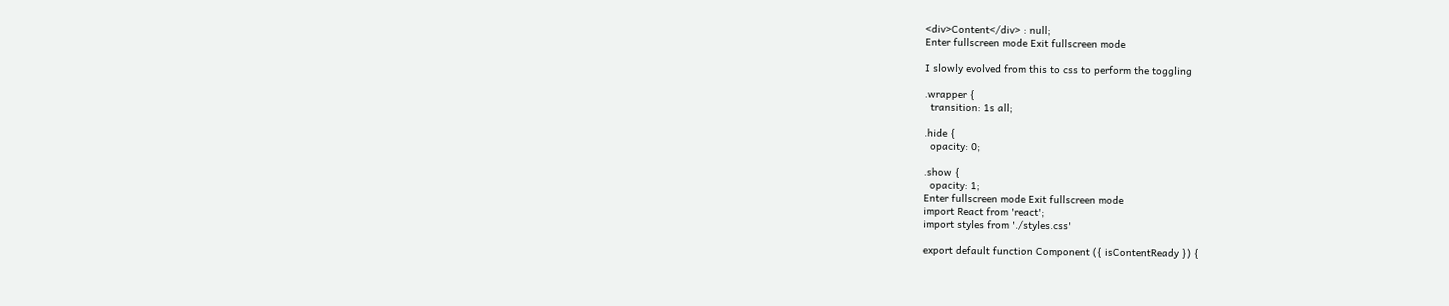<div>Content</div> : null;
Enter fullscreen mode Exit fullscreen mode

I slowly evolved from this to css to perform the toggling

.wrapper {
  transition: 1s all;

.hide {
  opacity: 0;

.show {
  opacity: 1;
Enter fullscreen mode Exit fullscreen mode
import React from 'react';
import styles from './styles.css'

export default function Component ({ isContentReady }) {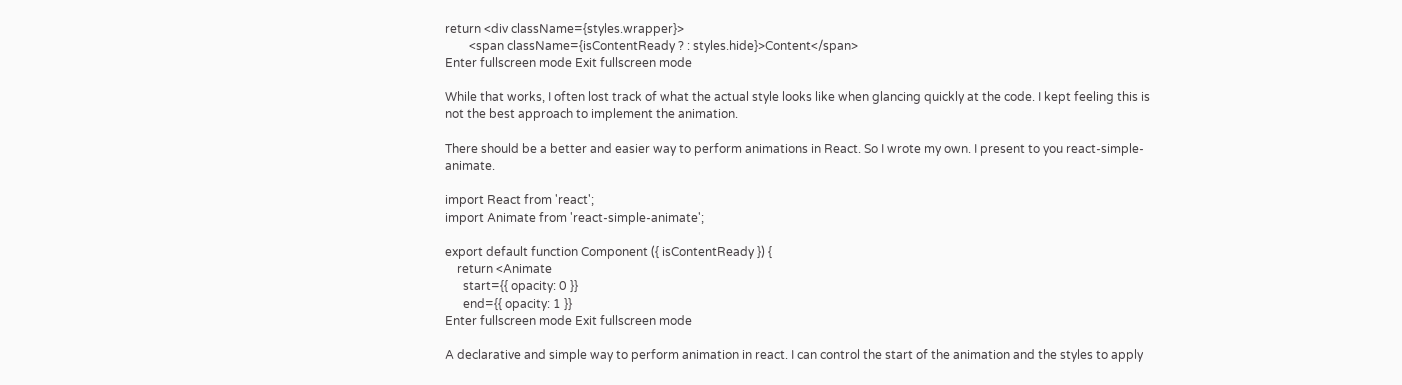return <div className={styles.wrapper}>
        <span className={isContentReady ? : styles.hide}>Content</span>
Enter fullscreen mode Exit fullscreen mode

While that works, I often lost track of what the actual style looks like when glancing quickly at the code. I kept feeling this is not the best approach to implement the animation.

There should be a better and easier way to perform animations in React. So I wrote my own. I present to you react-simple-animate.

import React from 'react';
import Animate from 'react-simple-animate';

export default function Component ({ isContentReady }) {
    return <Animate
      start={{ opacity: 0 }}
      end={{ opacity: 1 }}
Enter fullscreen mode Exit fullscreen mode

A declarative and simple way to perform animation in react. I can control the start of the animation and the styles to apply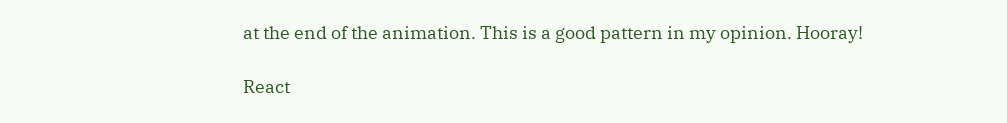at the end of the animation. This is a good pattern in my opinion. Hooray!

React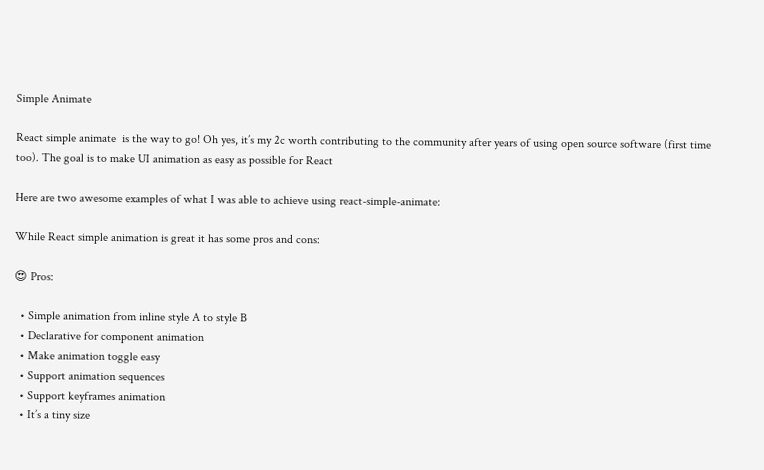Simple Animate

React simple animate  is the way to go! Oh yes, it’s my 2c worth contributing to the community after years of using open source software (first time too). The goal is to make UI animation as easy as possible for React

Here are two awesome examples of what I was able to achieve using react-simple-animate:

While React simple animation is great it has some pros and cons:

😍 Pros:

  • Simple animation from inline style A to style B
  • Declarative for component animation
  • Make animation toggle easy
  • Support animation sequences
  • Support keyframes animation
  • It’s a tiny size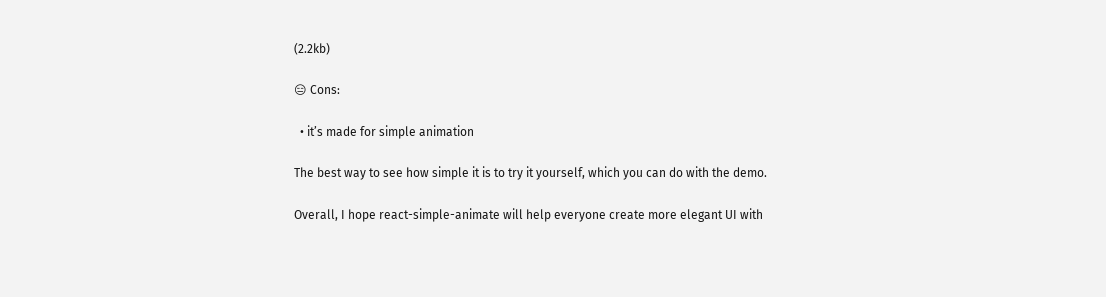(2.2kb)

😑 Cons:

  • it’s made for simple animation

The best way to see how simple it is to try it yourself, which you can do with the demo.

Overall, I hope react-simple-animate will help everyone create more elegant UI with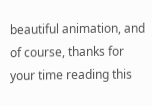beautiful animation, and of course, thanks for your time reading this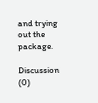and trying out the package.

Discussion (0)